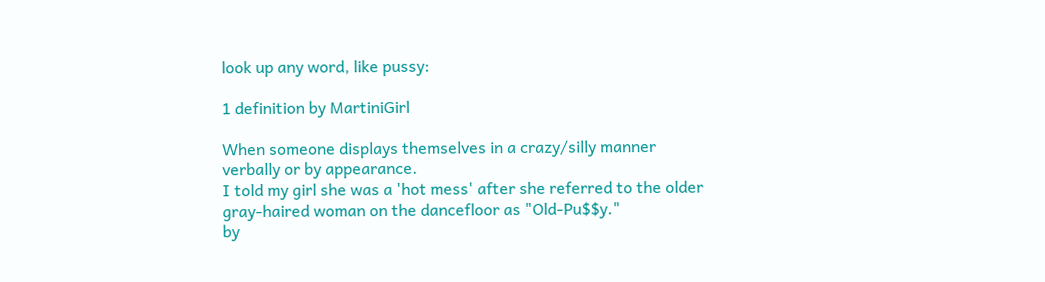look up any word, like pussy:

1 definition by MartiniGirl

When someone displays themselves in a crazy/silly manner verbally or by appearance.
I told my girl she was a 'hot mess' after she referred to the older gray-haired woman on the dancefloor as "Old-Pu$$y."
by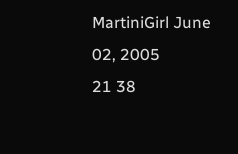MartiniGirl June 02, 2005
21 38